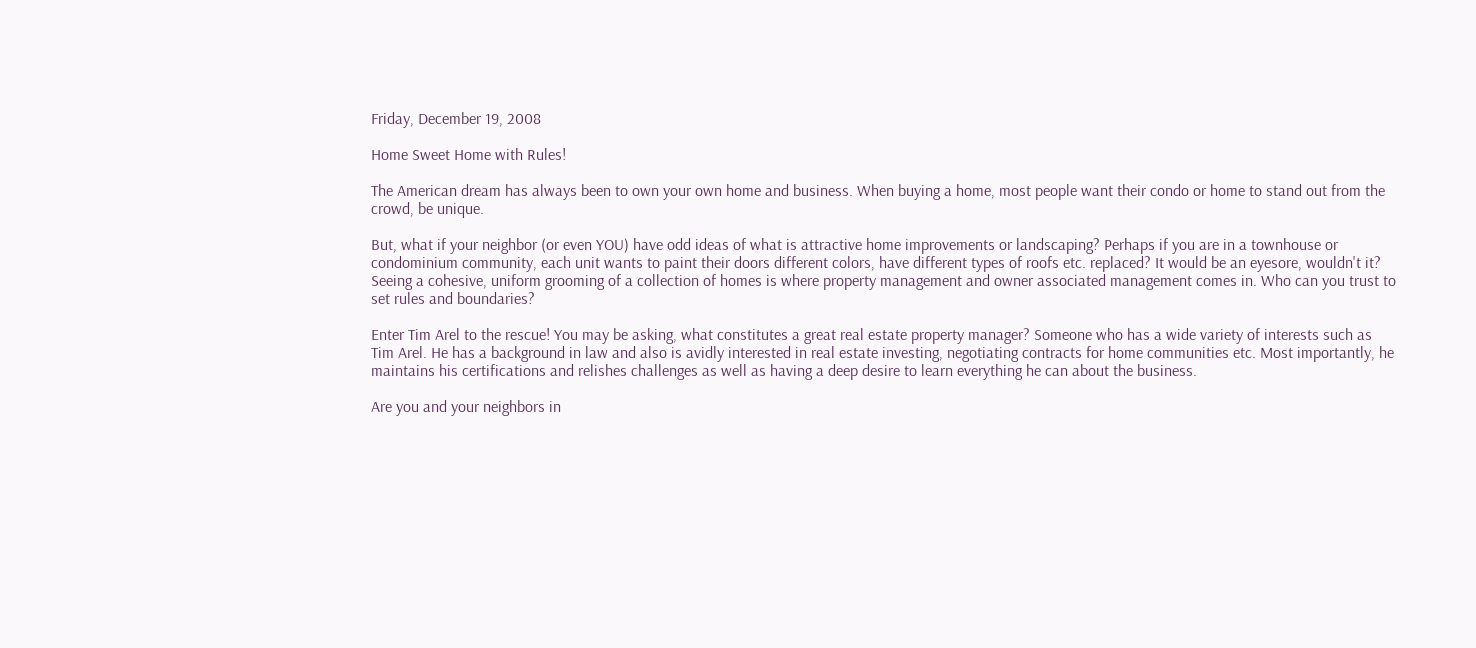Friday, December 19, 2008

Home Sweet Home with Rules!

The American dream has always been to own your own home and business. When buying a home, most people want their condo or home to stand out from the crowd, be unique.

But, what if your neighbor (or even YOU) have odd ideas of what is attractive home improvements or landscaping? Perhaps if you are in a townhouse or condominium community, each unit wants to paint their doors different colors, have different types of roofs etc. replaced? It would be an eyesore, wouldn't it? Seeing a cohesive, uniform grooming of a collection of homes is where property management and owner associated management comes in. Who can you trust to set rules and boundaries?

Enter Tim Arel to the rescue! You may be asking, what constitutes a great real estate property manager? Someone who has a wide variety of interests such as Tim Arel. He has a background in law and also is avidly interested in real estate investing, negotiating contracts for home communities etc. Most importantly, he maintains his certifications and relishes challenges as well as having a deep desire to learn everything he can about the business.

Are you and your neighbors in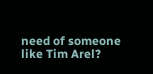need of someone like Tim Arel?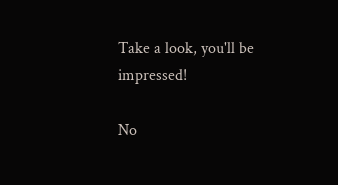Take a look, you'll be impressed!

No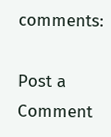comments:

Post a Comment